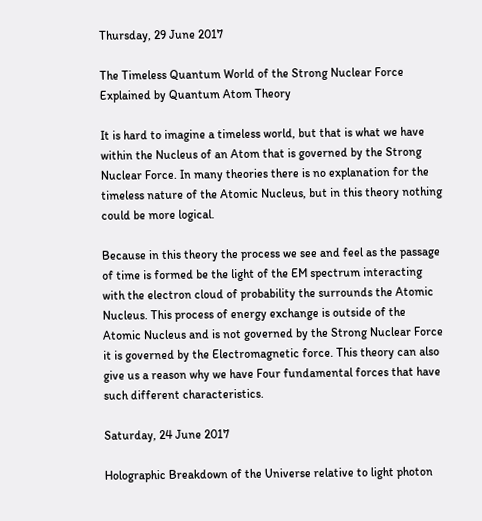Thursday, 29 June 2017

The Timeless Quantum World of the Strong Nuclear Force Explained by Quantum Atom Theory

It is hard to imagine a timeless world, but that is what we have within the Nucleus of an Atom that is governed by the Strong Nuclear Force. In many theories there is no explanation for the timeless nature of the Atomic Nucleus, but in this theory nothing could be more logical.

Because in this theory the process we see and feel as the passage of time is formed be the light of the EM spectrum interacting with the electron cloud of probability the surrounds the Atomic Nucleus. This process of energy exchange is outside of the Atomic Nucleus and is not governed by the Strong Nuclear Force it is governed by the Electromagnetic force. This theory can also give us a reason why we have Four fundamental forces that have such different characteristics.

Saturday, 24 June 2017

Holographic Breakdown of the Universe relative to light photon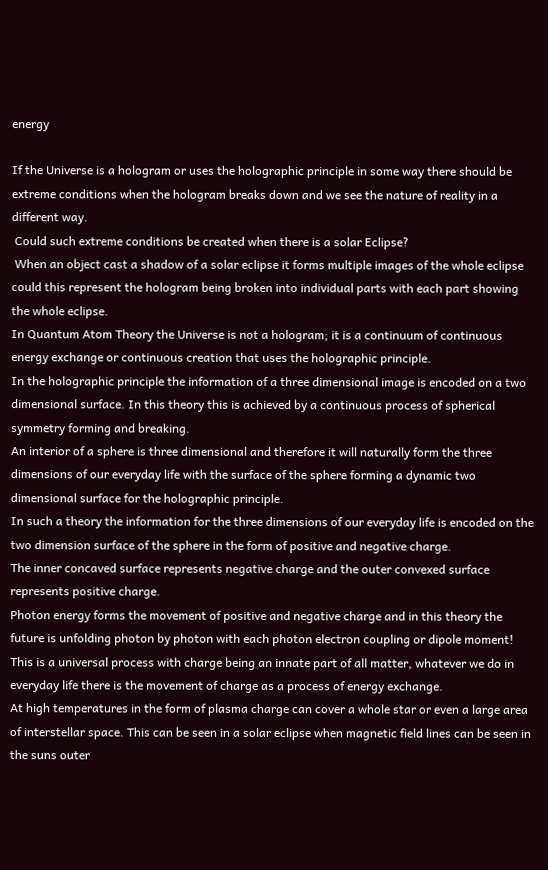energy

If the Universe is a hologram or uses the holographic principle in some way there should be extreme conditions when the hologram breaks down and we see the nature of reality in a different way.
 Could such extreme conditions be created when there is a solar Eclipse?
 When an object cast a shadow of a solar eclipse it forms multiple images of the whole eclipse could this represent the hologram being broken into individual parts with each part showing the whole eclipse.
In Quantum Atom Theory the Universe is not a hologram; it is a continuum of continuous energy exchange or continuous creation that uses the holographic principle.
In the holographic principle the information of a three dimensional image is encoded on a two dimensional surface. In this theory this is achieved by a continuous process of spherical symmetry forming and breaking.
An interior of a sphere is three dimensional and therefore it will naturally form the three dimensions of our everyday life with the surface of the sphere forming a dynamic two dimensional surface for the holographic principle.
In such a theory the information for the three dimensions of our everyday life is encoded on the two dimension surface of the sphere in the form of positive and negative charge.
The inner concaved surface represents negative charge and the outer convexed surface represents positive charge.
Photon energy forms the movement of positive and negative charge and in this theory the future is unfolding photon by photon with each photon electron coupling or dipole moment!
This is a universal process with charge being an innate part of all matter, whatever we do in everyday life there is the movement of charge as a process of energy exchange.
At high temperatures in the form of plasma charge can cover a whole star or even a large area of interstellar space. This can be seen in a solar eclipse when magnetic field lines can be seen in the suns outer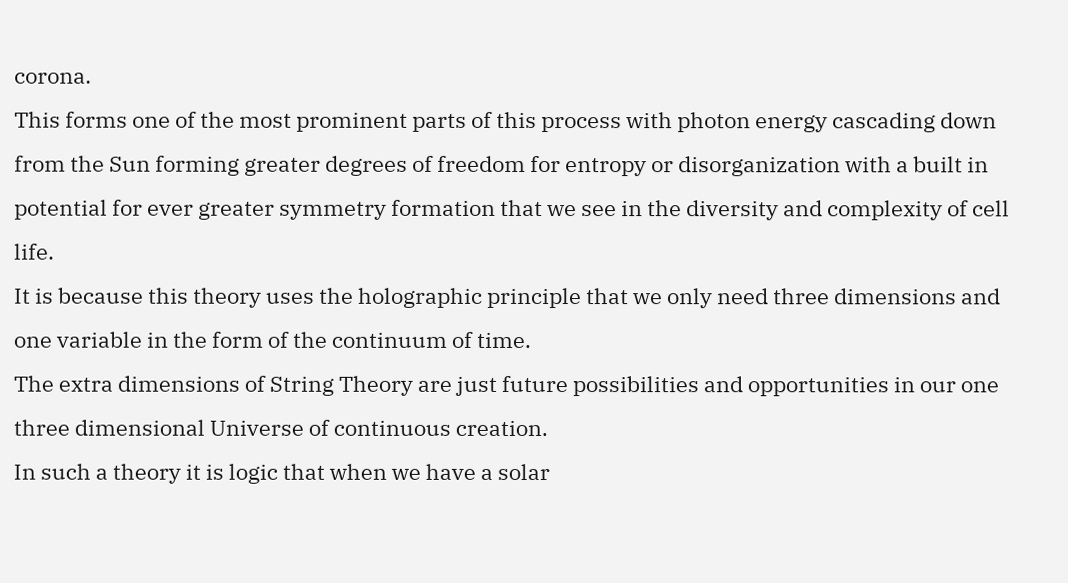corona.
This forms one of the most prominent parts of this process with photon energy cascading down from the Sun forming greater degrees of freedom for entropy or disorganization with a built in potential for ever greater symmetry formation that we see in the diversity and complexity of cell life.
It is because this theory uses the holographic principle that we only need three dimensions and one variable in the form of the continuum of time.
The extra dimensions of String Theory are just future possibilities and opportunities in our one three dimensional Universe of continuous creation.
In such a theory it is logic that when we have a solar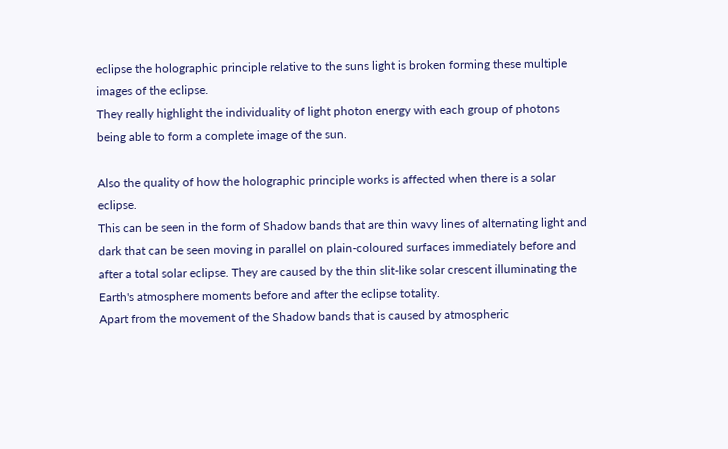eclipse the holographic principle relative to the suns light is broken forming these multiple images of the eclipse.
They really highlight the individuality of light photon energy with each group of photons being able to form a complete image of the sun.

Also the quality of how the holographic principle works is affected when there is a solar eclipse.
This can be seen in the form of Shadow bands that are thin wavy lines of alternating light and dark that can be seen moving in parallel on plain-coloured surfaces immediately before and after a total solar eclipse. They are caused by the thin slit-like solar crescent illuminating the Earth's atmosphere moments before and after the eclipse totality.
Apart from the movement of the Shadow bands that is caused by atmospheric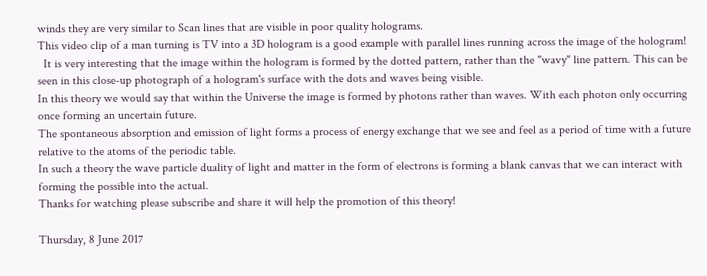winds they are very similar to Scan lines that are visible in poor quality holograms.
This video clip of a man turning is TV into a 3D hologram is a good example with parallel lines running across the image of the hologram!
  It is very interesting that the image within the hologram is formed by the dotted pattern, rather than the "wavy" line pattern. This can be seen in this close-up photograph of a hologram's surface with the dots and waves being visible.
In this theory we would say that within the Universe the image is formed by photons rather than waves. With each photon only occurring once forming an uncertain future.
The spontaneous absorption and emission of light forms a process of energy exchange that we see and feel as a period of time with a future relative to the atoms of the periodic table.
In such a theory the wave particle duality of light and matter in the form of electrons is forming a blank canvas that we can interact with forming the possible into the actual.
Thanks for watching please subscribe and share it will help the promotion of this theory!

Thursday, 8 June 2017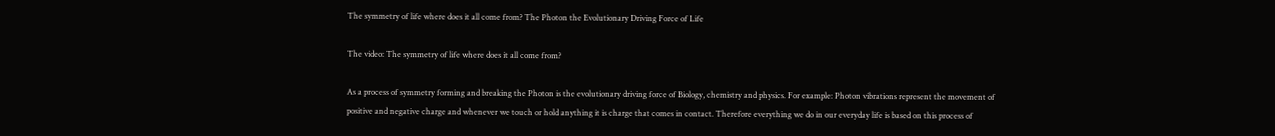The symmetry of life where does it all come from? The Photon the Evolutionary Driving Force of Life

The video: The symmetry of life where does it all come from?

As a process of symmetry forming and breaking the Photon is the evolutionary driving force of Biology, chemistry and physics. For example: Photon vibrations represent the movement of positive and negative charge and whenever we touch or hold anything it is charge that comes in contact. Therefore everything we do in our everyday life is based on this process of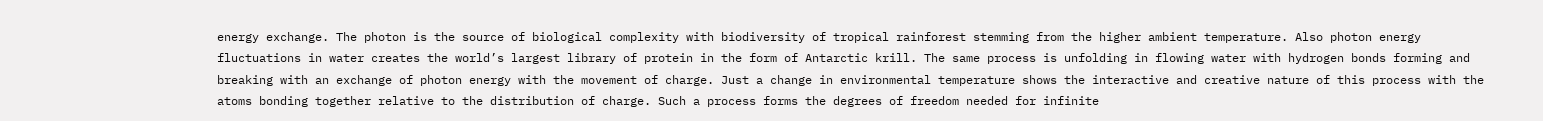energy exchange. The photon is the source of biological complexity with biodiversity of tropical rainforest stemming from the higher ambient temperature. Also photon energy fluctuations in water creates the world’s largest library of protein in the form of Antarctic krill. The same process is unfolding in flowing water with hydrogen bonds forming and breaking with an exchange of photon energy with the movement of charge. Just a change in environmental temperature shows the interactive and creative nature of this process with the atoms bonding together relative to the distribution of charge. Such a process forms the degrees of freedom needed for infinite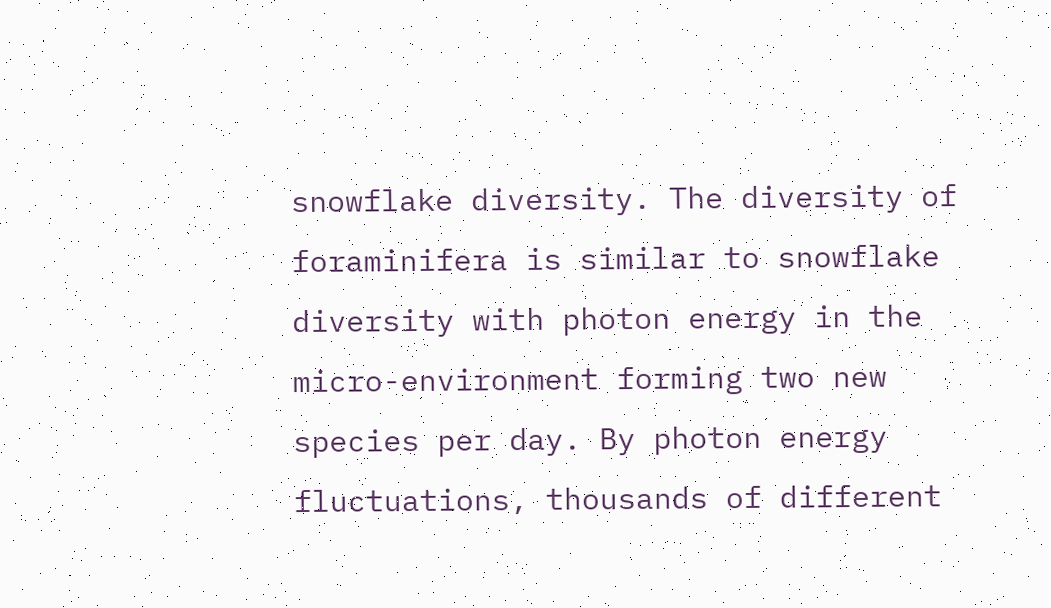snowflake diversity. The diversity of foraminifera is similar to snowflake diversity with photon energy in the micro-environment forming two new species per day. By photon energy fluctuations, thousands of different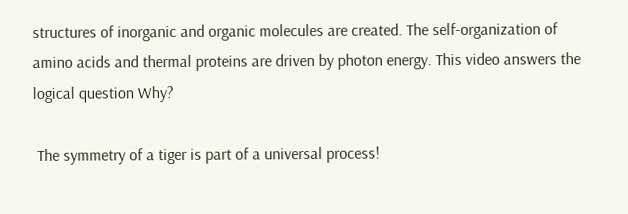structures of inorganic and organic molecules are created. The self-organization of amino acids and thermal proteins are driven by photon energy. This video answers the logical question Why?

 The symmetry of a tiger is part of a universal process!